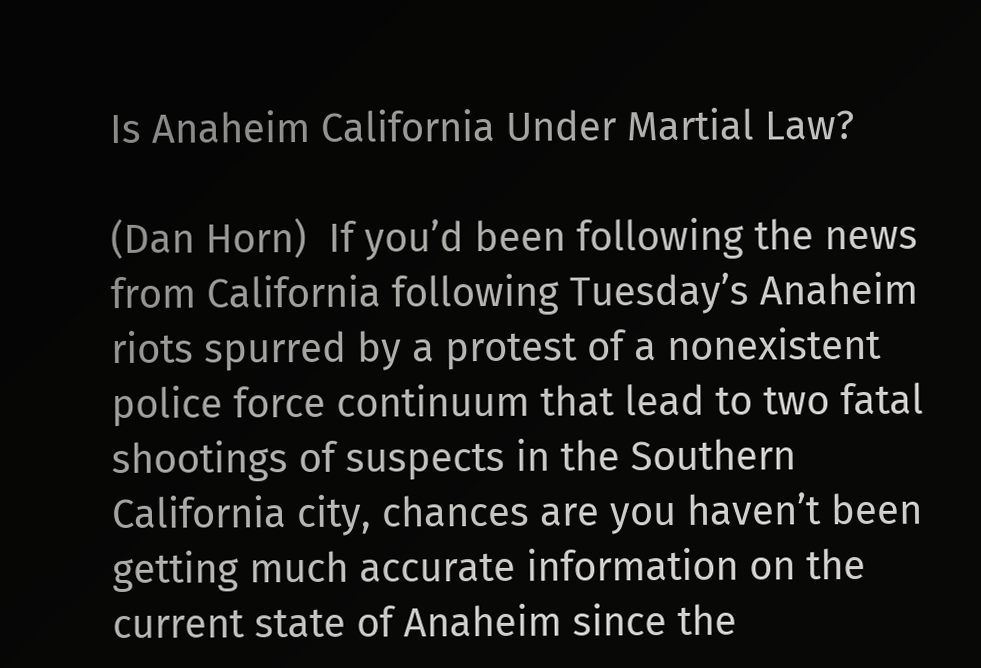Is Anaheim California Under Martial Law?

(Dan Horn)  If you’d been following the news from California following Tuesday’s Anaheim riots spurred by a protest of a nonexistent police force continuum that lead to two fatal shootings of suspects in the Southern California city, chances are you haven’t been getting much accurate information on the current state of Anaheim since the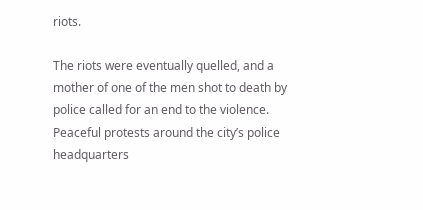riots.

The riots were eventually quelled, and a mother of one of the men shot to death by police called for an end to the violence. Peaceful protests around the city’s police headquarters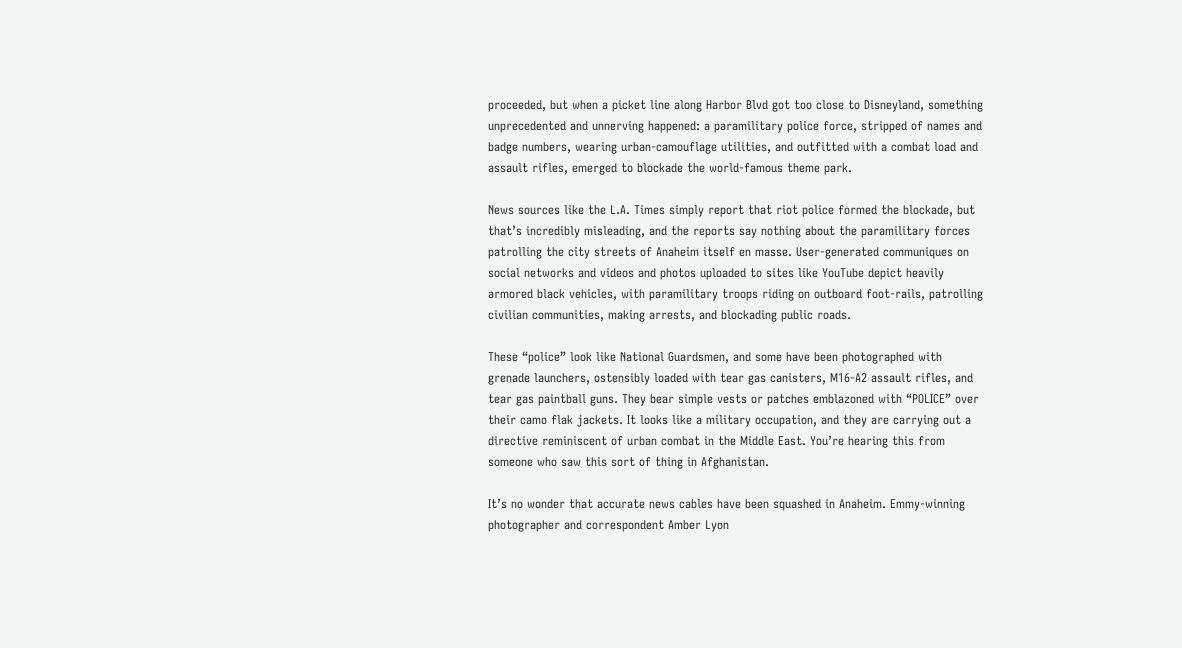proceeded, but when a picket line along Harbor Blvd got too close to Disneyland, something unprecedented and unnerving happened: a paramilitary police force, stripped of names and badge numbers, wearing urban-camouflage utilities, and outfitted with a combat load and assault rifles, emerged to blockade the world-famous theme park.

News sources like the L.A. Times simply report that riot police formed the blockade, but that’s incredibly misleading, and the reports say nothing about the paramilitary forces patrolling the city streets of Anaheim itself en masse. User-generated communiques on social networks and videos and photos uploaded to sites like YouTube depict heavily armored black vehicles, with paramilitary troops riding on outboard foot-rails, patrolling civilian communities, making arrests, and blockading public roads.

These “police” look like National Guardsmen, and some have been photographed with grenade launchers, ostensibly loaded with tear gas canisters, M16-A2 assault rifles, and tear gas paintball guns. They bear simple vests or patches emblazoned with “POLICE” over their camo flak jackets. It looks like a military occupation, and they are carrying out a directive reminiscent of urban combat in the Middle East. You’re hearing this from someone who saw this sort of thing in Afghanistan.

It’s no wonder that accurate news cables have been squashed in Anaheim. Emmy-winning photographer and correspondent Amber Lyon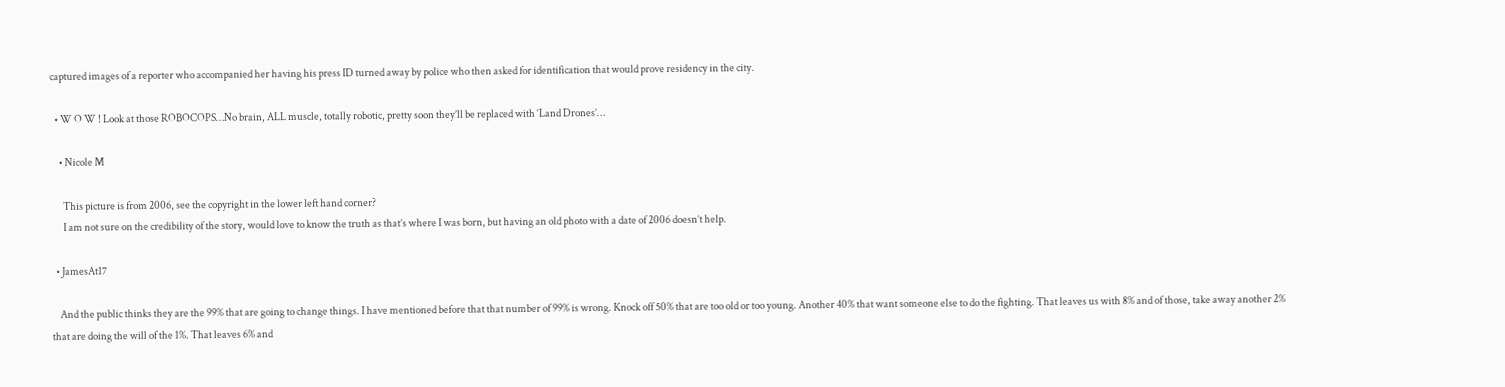captured images of a reporter who accompanied her having his press ID turned away by police who then asked for identification that would prove residency in the city.

  • W O W ! Look at those ROBOCOPS…No brain, ALL muscle, totally robotic, pretty soon they’ll be replaced with ‘Land Drones’…

    • Nicole M

      This picture is from 2006, see the copyright in the lower left hand corner?
      I am not sure on the credibility of the story, would love to know the truth as that’s where I was born, but having an old photo with a date of 2006 doesn’t help.

  • JamesAt17

    And the public thinks they are the 99% that are going to change things. I have mentioned before that that number of 99% is wrong. Knock off 50% that are too old or too young. Another 40% that want someone else to do the fighting. That leaves us with 8% and of those, take away another 2% that are doing the will of the 1%. That leaves 6% and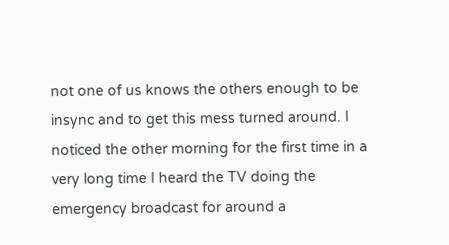not one of us knows the others enough to be insync and to get this mess turned around. I noticed the other morning for the first time in a very long time I heard the TV doing the emergency broadcast for around a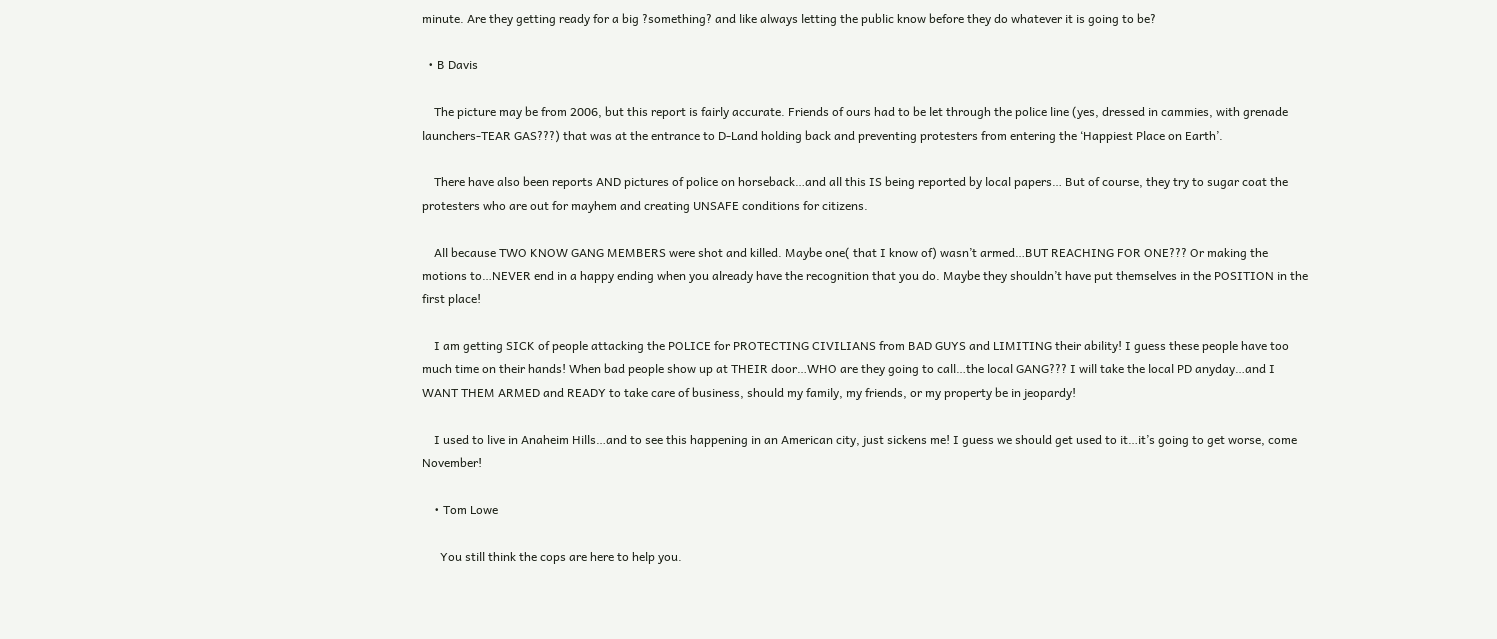minute. Are they getting ready for a big ?something? and like always letting the public know before they do whatever it is going to be?

  • B Davis

    The picture may be from 2006, but this report is fairly accurate. Friends of ours had to be let through the police line (yes, dressed in cammies, with grenade launchers-TEAR GAS???) that was at the entrance to D-Land holding back and preventing protesters from entering the ‘Happiest Place on Earth’.

    There have also been reports AND pictures of police on horseback…and all this IS being reported by local papers… But of course, they try to sugar coat the protesters who are out for mayhem and creating UNSAFE conditions for citizens.

    All because TWO KNOW GANG MEMBERS were shot and killed. Maybe one( that I know of) wasn’t armed…BUT REACHING FOR ONE??? Or making the motions to…NEVER end in a happy ending when you already have the recognition that you do. Maybe they shouldn’t have put themselves in the POSITION in the first place!

    I am getting SICK of people attacking the POLICE for PROTECTING CIVILIANS from BAD GUYS and LIMITING their ability! I guess these people have too much time on their hands! When bad people show up at THEIR door…WHO are they going to call…the local GANG??? I will take the local PD anyday…and I WANT THEM ARMED and READY to take care of business, should my family, my friends, or my property be in jeopardy!

    I used to live in Anaheim Hills…and to see this happening in an American city, just sickens me! I guess we should get used to it…it’s going to get worse, come November!

    • Tom Lowe

      You still think the cops are here to help you.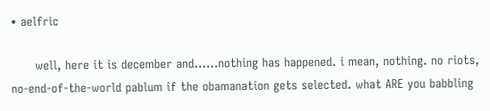• aelfric

      well, here it is december and……nothing has happened. i mean, nothing. no riots, no-end-of-the-world pablum if the obamanation gets selected. what ARE you babbling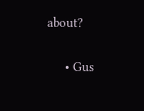about?

      • Gus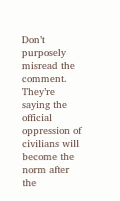Don’t purposely misread the comment. They’re saying the official oppression of civilians will become the norm after the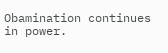Obamination continues in power.